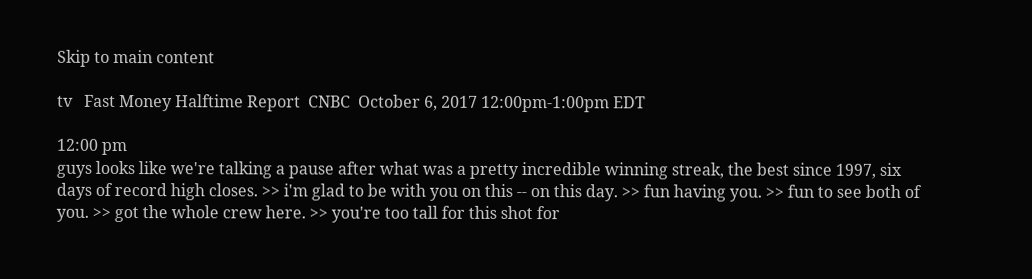Skip to main content

tv   Fast Money Halftime Report  CNBC  October 6, 2017 12:00pm-1:00pm EDT

12:00 pm
guys looks like we're talking a pause after what was a pretty incredible winning streak, the best since 1997, six days of record high closes. >> i'm glad to be with you on this -- on this day. >> fun having you. >> fun to see both of you. >> got the whole crew here. >> you're too tall for this shot for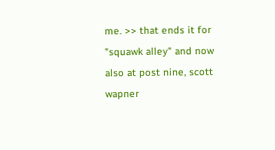me. >> that ends it for "squawk alley" and now also at post nine, scott wapner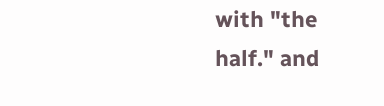with "the half." and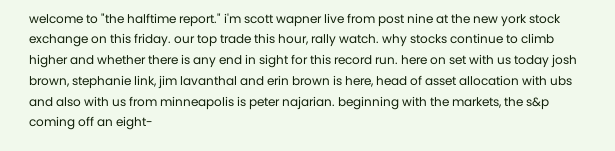welcome to "the halftime report." i'm scott wapner live from post nine at the new york stock exchange on this friday. our top trade this hour, rally watch. why stocks continue to climb higher and whether there is any end in sight for this record run. here on set with us today josh brown, stephanie link, jim lavanthal and erin brown is here, head of asset allocation with ubs and also with us from minneapolis is peter najarian. beginning with the markets, the s&p coming off an eight-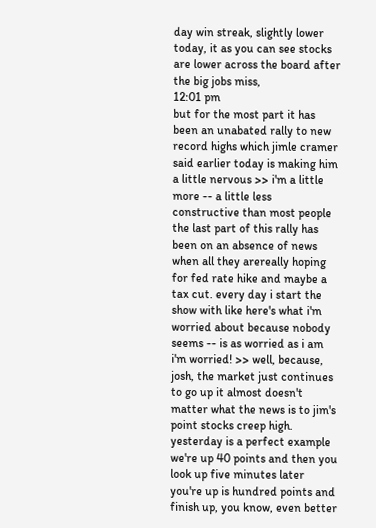day win streak, slightly lower today, it as you can see stocks are lower across the board after the big jobs miss,
12:01 pm
but for the most part it has been an unabated rally to new record highs which jimle cramer said earlier today is making him a little nervous >> i'm a little more -- a little less constructive than most people the last part of this rally has been on an absence of news when all they arereally hoping for fed rate hike and maybe a tax cut. every day i start the show with like here's what i'm worried about because nobody seems -- is as worried as i am i'm worried! >> well, because, josh, the market just continues to go up it almost doesn't matter what the news is to jim's point stocks creep high. yesterday is a perfect example we're up 40 points and then you look up five minutes later you're up is hundred points and finish up, you know, even better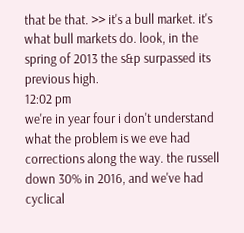that be that. >> it's a bull market. it's what bull markets do. look, in the spring of 2013 the s&p surpassed its previous high.
12:02 pm
we're in year four i don't understand what the problem is we eve had corrections along the way. the russell down 30% in 2016, and we've had cyclical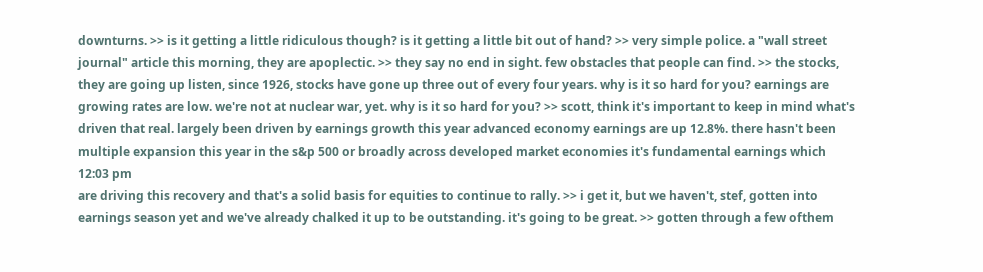downturns. >> is it getting a little ridiculous though? is it getting a little bit out of hand? >> very simple police. a "wall street journal" article this morning, they are apoplectic. >> they say no end in sight. few obstacles that people can find. >> the stocks, they are going up listen, since 1926, stocks have gone up three out of every four years. why is it so hard for you? earnings are growing rates are low. we're not at nuclear war, yet. why is it so hard for you? >> scott, think it's important to keep in mind what's driven that real. largely been driven by earnings growth this year advanced economy earnings are up 12.8%. there hasn't been multiple expansion this year in the s&p 500 or broadly across developed market economies it's fundamental earnings which
12:03 pm
are driving this recovery and that's a solid basis for equities to continue to rally. >> i get it, but we haven't, stef, gotten into earnings season yet and we've already chalked it up to be outstanding. it's going to be great. >> gotten through a few ofthem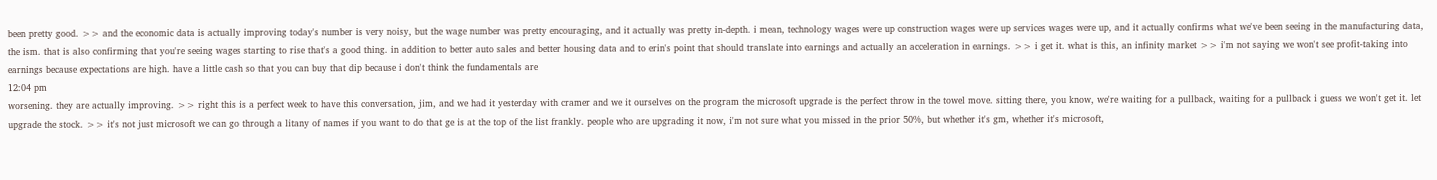been pretty good. >> and the economic data is actually improving today's number is very noisy, but the wage number was pretty encouraging, and it actually was pretty in-depth. i mean, technology wages were up construction wages were up services wages were up, and it actually confirms what we've been seeing in the manufacturing data, the ism. that is also confirming that you're seeing wages starting to rise that's a good thing. in addition to better auto sales and better housing data and to erin's point that should translate into earnings and actually an acceleration in earnings. >> i get it. what is this, an infinity market >> i'm not saying we won't see profit-taking into earnings because expectations are high. have a little cash so that you can buy that dip because i don't think the fundamentals are
12:04 pm
worsening. they are actually improving. >> right this is a perfect week to have this conversation, jim, and we had it yesterday with cramer and we it ourselves on the program the microsoft upgrade is the perfect throw in the towel move. sitting there, you know, we're waiting for a pullback, waiting for a pullback i guess we won't get it. let upgrade the stock. >> it's not just microsoft we can go through a litany of names if you want to do that ge is at the top of the list frankly. people who are upgrading it now, i'm not sure what you missed in the prior 50%, but whether it's gm, whether it's microsoft,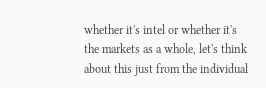whether it's intel or whether it's the markets as a whole, let's think about this just from the individual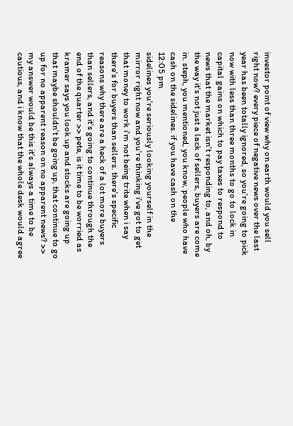investor point of view why on earth would you sell right now? every piece of negative news over the last year has been totally ignored, so you're going to pick now with less than three months to go to lock in capital gains on which to pay taxes to respond to news that the market isn't responding to, and oh, by the way it's not just a lack of sellers, buyers are come in. steph, you mentioned, you know, people who have cash on the sidelines. if you have cash on the
12:05 pm
sidelines you're seriously looking yourself in the mirror right now and you're thinking i've got to get that money to work i'm not being trite when i say there's for buyers than sellers. there's specific reasons why there are a heck of a lot more buyers than sellers, and it's going to continue through the end of the quarter >> pete, is it time to be worried as kramer says you look up and stocks are going up that maybe shouldn't be going up, that continue to go up for no apparent reason on no apparent news? >> my answer would be this it's always a time to be cautious, and i know that the whole desk would agree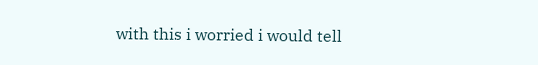with this i worried i would tell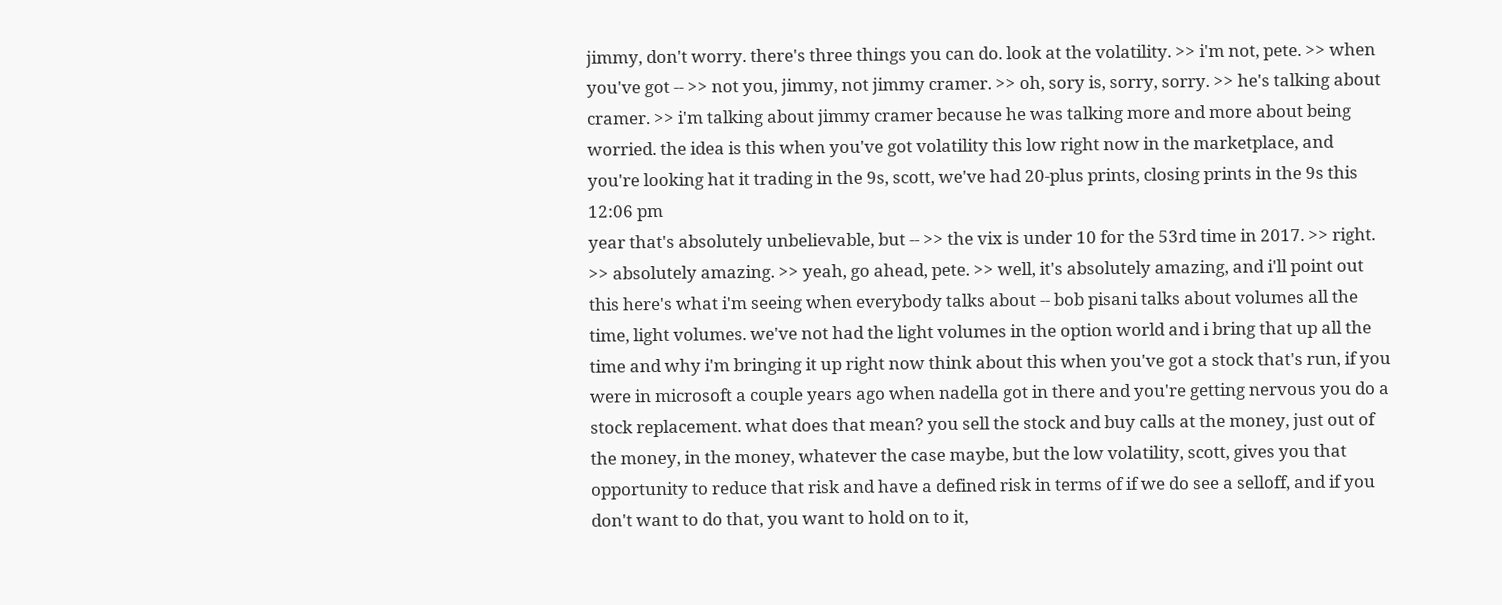jimmy, don't worry. there's three things you can do. look at the volatility. >> i'm not, pete. >> when you've got -- >> not you, jimmy, not jimmy cramer. >> oh, sory is, sorry, sorry. >> he's talking about cramer. >> i'm talking about jimmy cramer because he was talking more and more about being worried. the idea is this when you've got volatility this low right now in the marketplace, and you're looking hat it trading in the 9s, scott, we've had 20-plus prints, closing prints in the 9s this
12:06 pm
year that's absolutely unbelievable, but -- >> the vix is under 10 for the 53rd time in 2017. >> right. >> absolutely amazing. >> yeah, go ahead, pete. >> well, it's absolutely amazing, and i'll point out this here's what i'm seeing when everybody talks about -- bob pisani talks about volumes all the time, light volumes. we've not had the light volumes in the option world and i bring that up all the time and why i'm bringing it up right now think about this when you've got a stock that's run, if you were in microsoft a couple years ago when nadella got in there and you're getting nervous you do a stock replacement. what does that mean? you sell the stock and buy calls at the money, just out of the money, in the money, whatever the case maybe, but the low volatility, scott, gives you that opportunity to reduce that risk and have a defined risk in terms of if we do see a selloff, and if you don't want to do that, you want to hold on to it,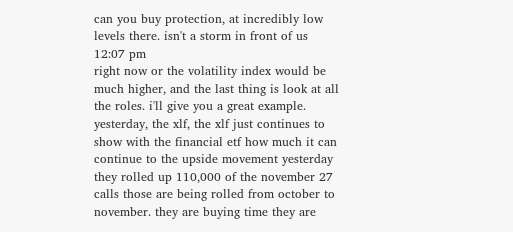can you buy protection, at incredibly low levels there. isn't a storm in front of us
12:07 pm
right now or the volatility index would be much higher, and the last thing is look at all the roles. i'll give you a great example. yesterday, the xlf, the xlf just continues to show with the financial etf how much it can continue to the upside movement yesterday they rolled up 110,000 of the november 27 calls those are being rolled from october to november. they are buying time they are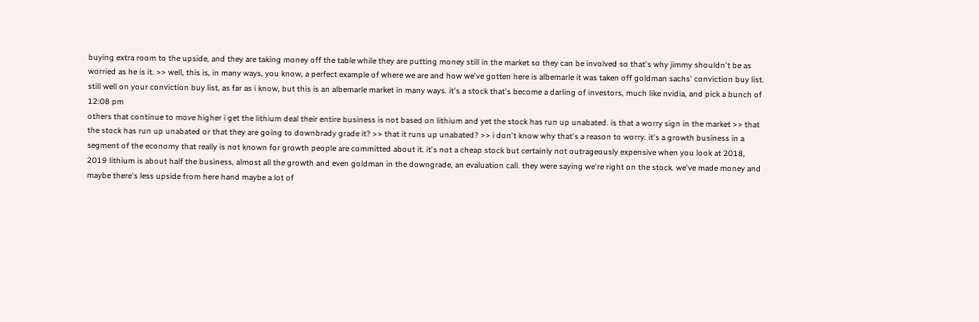buying extra room to the upside, and they are taking money off the table while they are putting money still in the market so they can be involved so that's why jimmy shouldn't be as worried as he is it. >> well, this is, in many ways, you know, a perfect example of where we are and how we've gotten here is albemarle it was taken off goldman sachs' conviction buy list. still well on your conviction buy list, as far as i know, but this is an albemarle market in many ways. it's a stock that's become a darling of investors, much like nvidia, and pick a bunch of
12:08 pm
others that continue to move higher i get the lithium deal their entire business is not based on lithium and yet the stock has run up unabated. is that a worry sign in the market >> that the stock has run up unabated or that they are going to downbrady grade it? >> that it runs up unabated? >> i don't know why that's a reason to worry. it's a growth business in a segment of the economy that really is not known for growth people are committed about it. it's not a cheap stock but certainly not outrageously expensive when you look at 2018, 2019 lithium is about half the business, almost all the growth and even goldman in the downgrade, an evaluation call. they were saying we're right on the stock. we've made money and maybe there's less upside from here hand maybe a lot of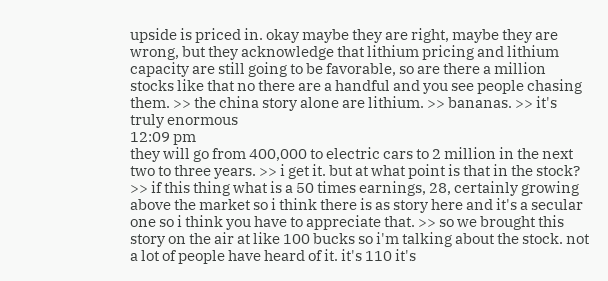upside is priced in. okay maybe they are right, maybe they are wrong, but they acknowledge that lithium pricing and lithium capacity are still going to be favorable, so are there a million stocks like that no there are a handful and you see people chasing them. >> the china story alone are lithium. >> bananas. >> it's truly enormous
12:09 pm
they will go from 400,000 to electric cars to 2 million in the next two to three years. >> i get it. but at what point is that in the stock? >> if this thing what is a 50 times earnings, 28, certainly growing above the market so i think there is as story here and it's a secular one so i think you have to appreciate that. >> so we brought this story on the air at like 100 bucks so i'm talking about the stock. not a lot of people have heard of it. it's 110 it's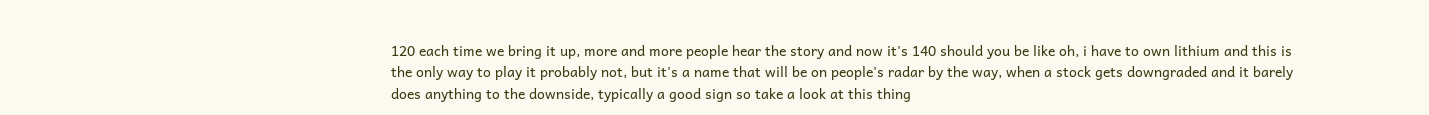120 each time we bring it up, more and more people hear the story and now it's 140 should you be like oh, i have to own lithium and this is the only way to play it probably not, but it's a name that will be on people's radar by the way, when a stock gets downgraded and it barely does anything to the downside, typically a good sign so take a look at this thing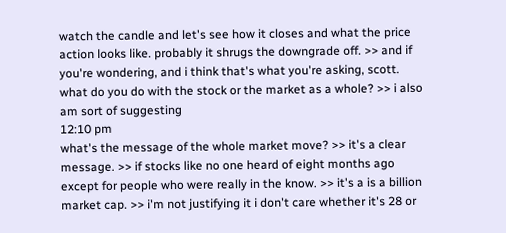watch the candle and let's see how it closes and what the price action looks like. probably it shrugs the downgrade off. >> and if you're wondering, and i think that's what you're asking, scott. what do you do with the stock or the market as a whole? >> i also am sort of suggesting
12:10 pm
what's the message of the whole market move? >> it's a clear message. >> if stocks like no one heard of eight months ago except for people who were really in the know. >> it's a is a billion market cap. >> i'm not justifying it i don't care whether it's 28 or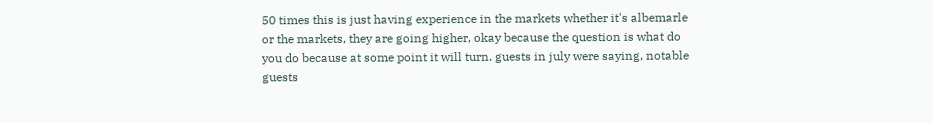50 times this is just having experience in the markets whether it's albemarle or the markets, they are going higher, okay because the question is what do you do because at some point it will turn. guests in july were saying, notable guests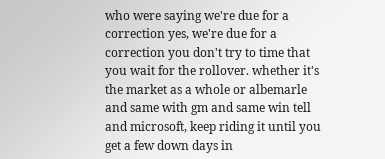who were saying we're due for a correction yes, we're due for a correction you don't try to time that you wait for the rollover. whether it's the market as a whole or albemarle and same with gm and same win tell and microsoft, keep riding it until you get a few down days in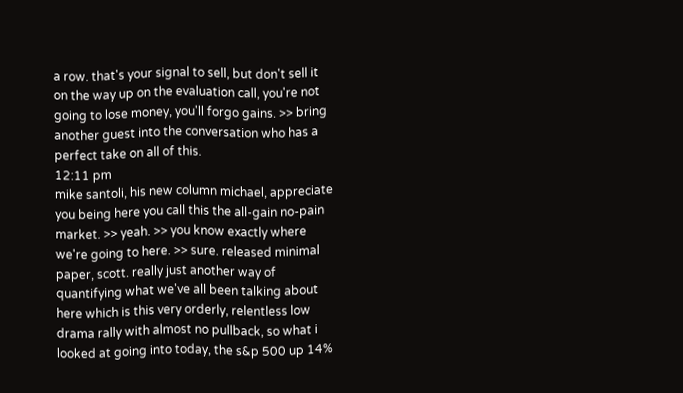a row. that's your signal to sell, but don't sell it on the way up on the evaluation call, you're not going to lose money, you'll forgo gains. >> bring another guest into the conversation who has a perfect take on all of this.
12:11 pm
mike santoli, his new column michael, appreciate you being here you call this the all-gain no-pain market. >> yeah. >> you know exactly where we're going to here. >> sure. released minimal paper, scott. really just another way of quantifying what we've all been talking about here which is this very orderly, relentless low drama rally with almost no pullback, so what i looked at going into today, the s&p 500 up 14%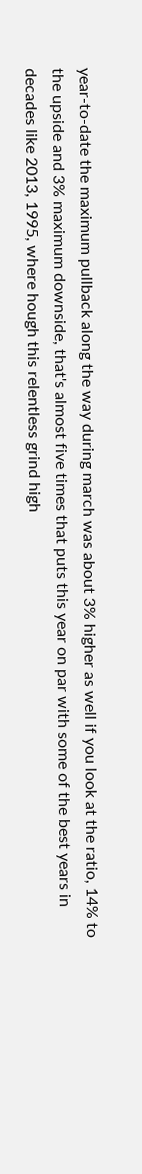year-to-date the maximum pullback along the way during march was about 3% higher as well if you look at the ratio, 14% to the upside and 3% maximum downside, that's almost five times that puts this year on par with some of the best years in decades like 2013, 1995, where hough this relentless grind high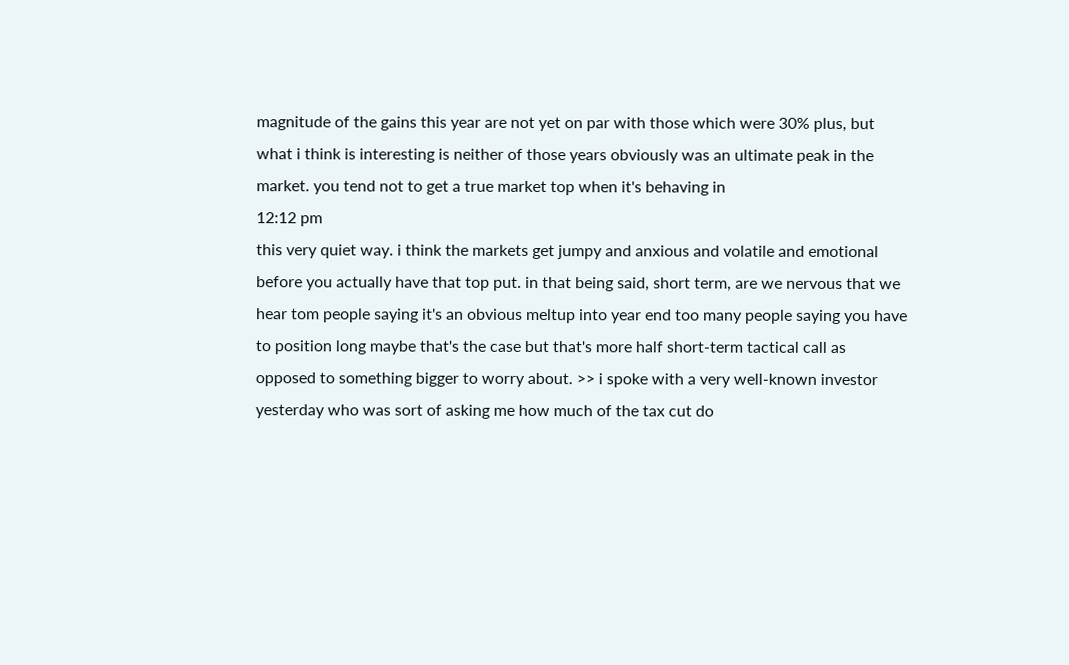magnitude of the gains this year are not yet on par with those which were 30% plus, but what i think is interesting is neither of those years obviously was an ultimate peak in the market. you tend not to get a true market top when it's behaving in
12:12 pm
this very quiet way. i think the markets get jumpy and anxious and volatile and emotional before you actually have that top put. in that being said, short term, are we nervous that we hear tom people saying it's an obvious meltup into year end too many people saying you have to position long maybe that's the case but that's more half short-term tactical call as opposed to something bigger to worry about. >> i spoke with a very well-known investor yesterday who was sort of asking me how much of the tax cut do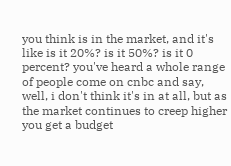you think is in the market, and it's like is it 20%? is it 50%? is it 0 percent? you've heard a whole range of people come on cnbc and say, well, i don't think it's in at all, but as the market continues to creep higher you get a budget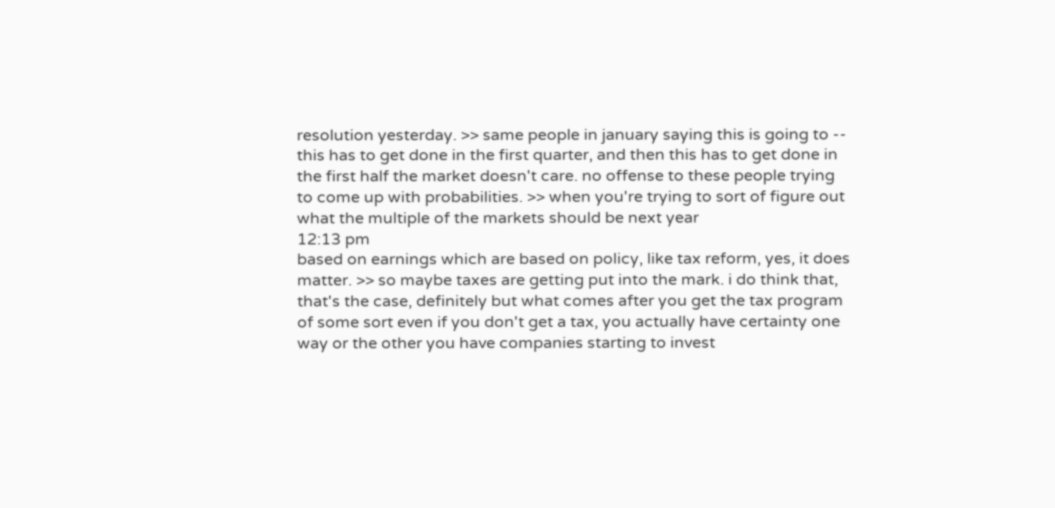resolution yesterday. >> same people in january saying this is going to -- this has to get done in the first quarter, and then this has to get done in the first half the market doesn't care. no offense to these people trying to come up with probabilities. >> when you're trying to sort of figure out what the multiple of the markets should be next year
12:13 pm
based on earnings which are based on policy, like tax reform, yes, it does matter. >> so maybe taxes are getting put into the mark. i do think that, that's the case, definitely but what comes after you get the tax program of some sort even if you don't get a tax, you actually have certainty one way or the other you have companies starting to invest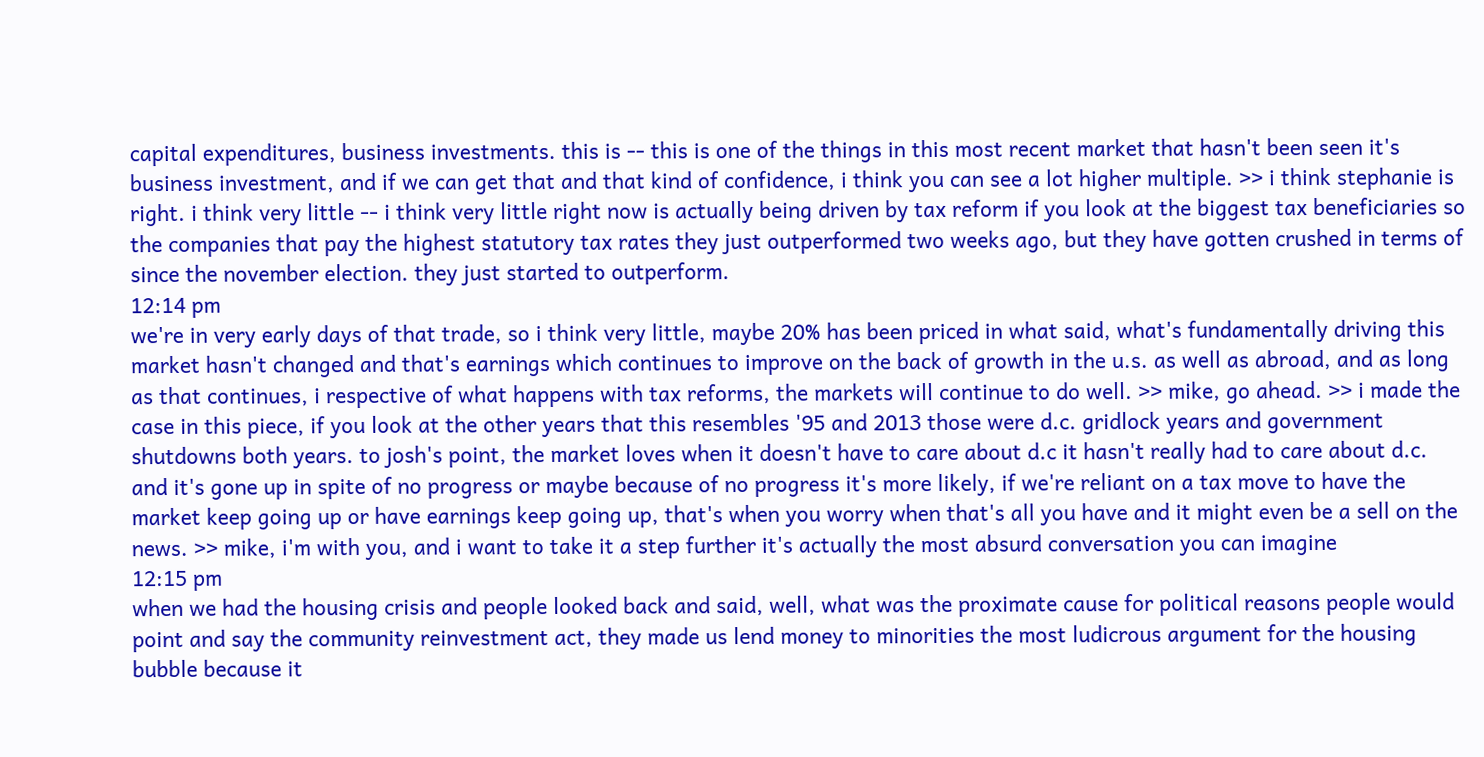capital expenditures, business investments. this is -- this is one of the things in this most recent market that hasn't been seen it's business investment, and if we can get that and that kind of confidence, i think you can see a lot higher multiple. >> i think stephanie is right. i think very little -- i think very little right now is actually being driven by tax reform if you look at the biggest tax beneficiaries so the companies that pay the highest statutory tax rates they just outperformed two weeks ago, but they have gotten crushed in terms of since the november election. they just started to outperform.
12:14 pm
we're in very early days of that trade, so i think very little, maybe 20% has been priced in what said, what's fundamentally driving this market hasn't changed and that's earnings which continues to improve on the back of growth in the u.s. as well as abroad, and as long as that continues, i respective of what happens with tax reforms, the markets will continue to do well. >> mike, go ahead. >> i made the case in this piece, if you look at the other years that this resembles '95 and 2013 those were d.c. gridlock years and government shutdowns both years. to josh's point, the market loves when it doesn't have to care about d.c it hasn't really had to care about d.c. and it's gone up in spite of no progress or maybe because of no progress it's more likely, if we're reliant on a tax move to have the market keep going up or have earnings keep going up, that's when you worry when that's all you have and it might even be a sell on the news. >> mike, i'm with you, and i want to take it a step further it's actually the most absurd conversation you can imagine
12:15 pm
when we had the housing crisis and people looked back and said, well, what was the proximate cause for political reasons people would point and say the community reinvestment act, they made us lend money to minorities the most ludicrous argument for the housing bubble because it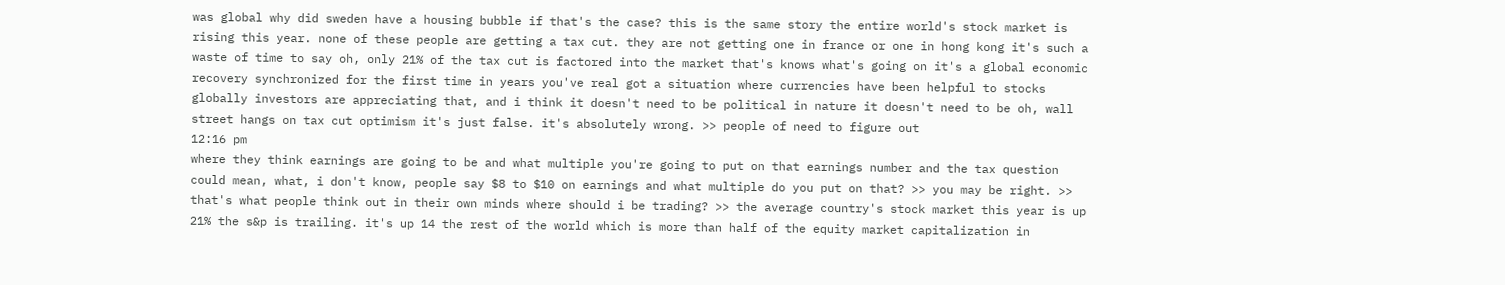was global why did sweden have a housing bubble if that's the case? this is the same story the entire world's stock market is rising this year. none of these people are getting a tax cut. they are not getting one in france or one in hong kong it's such a waste of time to say oh, only 21% of the tax cut is factored into the market that's knows what's going on it's a global economic recovery synchronized for the first time in years you've real got a situation where currencies have been helpful to stocks globally investors are appreciating that, and i think it doesn't need to be political in nature it doesn't need to be oh, wall street hangs on tax cut optimism it's just false. it's absolutely wrong. >> people of need to figure out
12:16 pm
where they think earnings are going to be and what multiple you're going to put on that earnings number and the tax question could mean, what, i don't know, people say $8 to $10 on earnings and what multiple do you put on that? >> you may be right. >> that's what people think out in their own minds where should i be trading? >> the average country's stock market this year is up 21% the s&p is trailing. it's up 14 the rest of the world which is more than half of the equity market capitalization in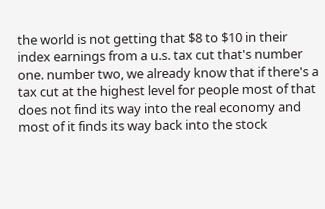the world is not getting that $8 to $10 in their index earnings from a u.s. tax cut that's number one. number two, we already know that if there's a tax cut at the highest level for people most of that does not find its way into the real economy and most of it finds its way back into the stock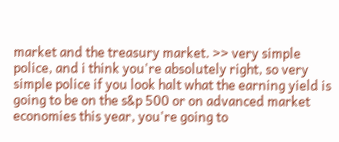market and the treasury market. >> very simple police, and i think you're absolutely right, so very simple police if you look halt what the earning yield is going to be on the s&p 500 or on advanced market economies this year, you're going to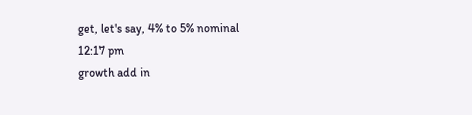get, let's say, 4% to 5% nominal
12:17 pm
growth add in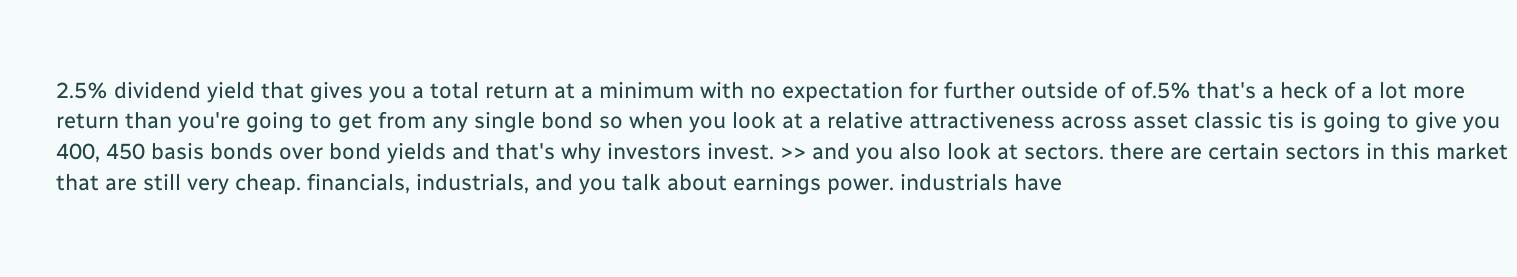2.5% dividend yield that gives you a total return at a minimum with no expectation for further outside of of.5% that's a heck of a lot more return than you're going to get from any single bond so when you look at a relative attractiveness across asset classic tis is going to give you 400, 450 basis bonds over bond yields and that's why investors invest. >> and you also look at sectors. there are certain sectors in this market that are still very cheap. financials, industrials, and you talk about earnings power. industrials have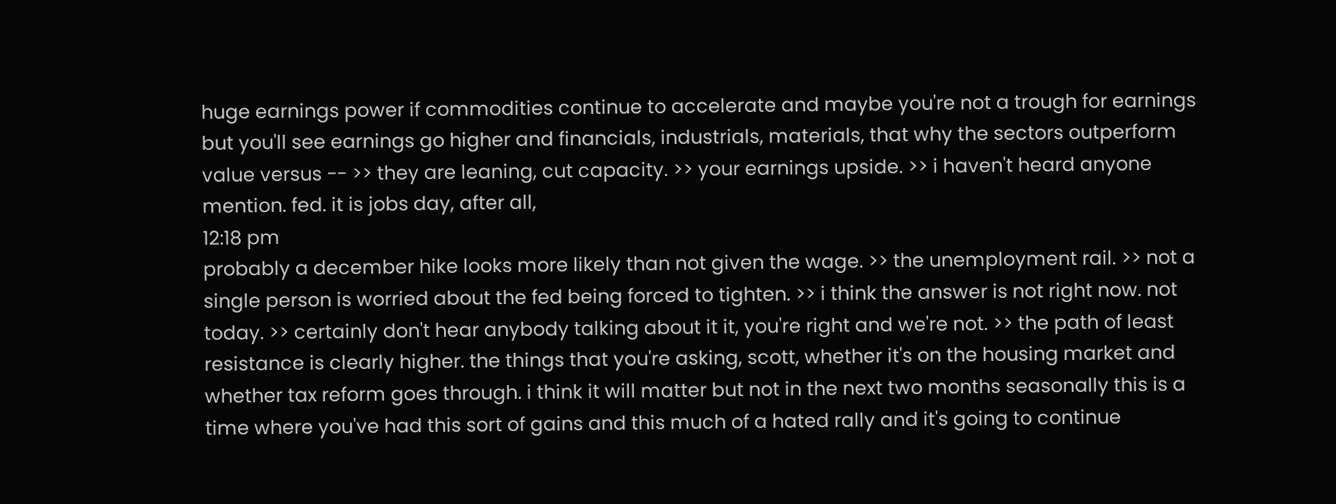huge earnings power if commodities continue to accelerate and maybe you're not a trough for earnings but you'll see earnings go higher and financials, industrials, materials, that why the sectors outperform value versus -- >> they are leaning, cut capacity. >> your earnings upside. >> i haven't heard anyone mention. fed. it is jobs day, after all,
12:18 pm
probably a december hike looks more likely than not given the wage. >> the unemployment rail. >> not a single person is worried about the fed being forced to tighten. >> i think the answer is not right now. not today. >> certainly don't hear anybody talking about it it, you're right and we're not. >> the path of least resistance is clearly higher. the things that you're asking, scott, whether it's on the housing market and whether tax reform goes through. i think it will matter but not in the next two months seasonally this is a time where you've had this sort of gains and this much of a hated rally and it's going to continue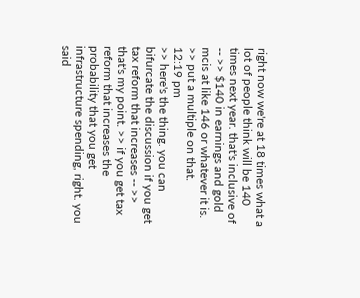right now we're at 18 times what a lot of people think will be 140 times next year. that's inclusive of -- >> $140 in earnings and gold mcis at like 146 or whatever it is. >> put a multiple on that.
12:19 pm
>> here's the thing. you can bifurcate the discussion if you get tax reform that increases -- >> that's my point. >> if you get tax reform that increases the probability that you get infrastructure spending, right. you said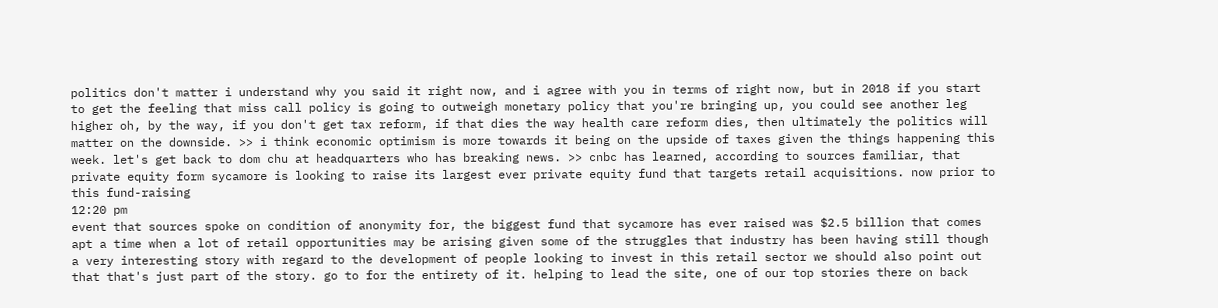politics don't matter i understand why you said it right now, and i agree with you in terms of right now, but in 2018 if you start to get the feeling that miss call policy is going to outweigh monetary policy that you're bringing up, you could see another leg higher oh, by the way, if you don't get tax reform, if that dies the way health care reform dies, then ultimately the politics will matter on the downside. >> i think economic optimism is more towards it being on the upside of taxes given the things happening this week. let's get back to dom chu at headquarters who has breaking news. >> cnbc has learned, according to sources familiar, that private equity form sycamore is looking to raise its largest ever private equity fund that targets retail acquisitions. now prior to this fund-raising
12:20 pm
event that sources spoke on condition of anonymity for, the biggest fund that sycamore has ever raised was $2.5 billion that comes apt a time when a lot of retail opportunities may be arising given some of the struggles that industry has been having still though a very interesting story with regard to the development of people looking to invest in this retail sector we should also point out that that's just part of the story. go to for the entirety of it. helping to lead the site, one of our top stories there on back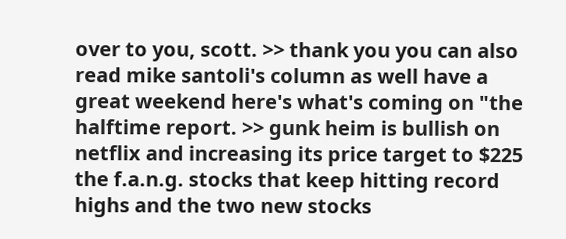over to you, scott. >> thank you you can also read mike santoli's column as well have a great weekend here's what's coming on "the halftime report. >> gunk heim is bullish on netflix and increasing its price target to $225 the f.a.n.g. stocks that keep hitting record highs and the two new stocks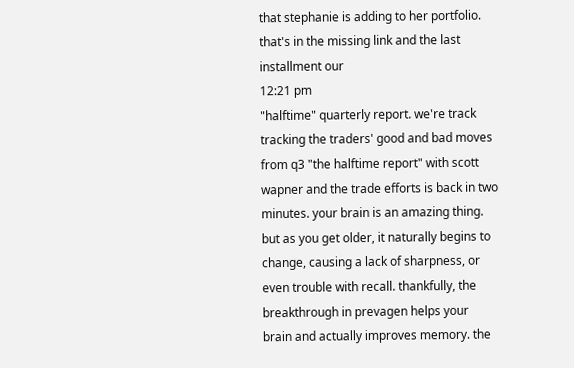that stephanie is adding to her portfolio. that's in the missing link and the last installment our
12:21 pm
"halftime" quarterly report. we're track tracking the traders' good and bad moves from q3 "the halftime report" with scott wapner and the trade efforts is back in two minutes. your brain is an amazing thing. but as you get older, it naturally begins to change, causing a lack of sharpness, or even trouble with recall. thankfully, the breakthrough in prevagen helps your brain and actually improves memory. the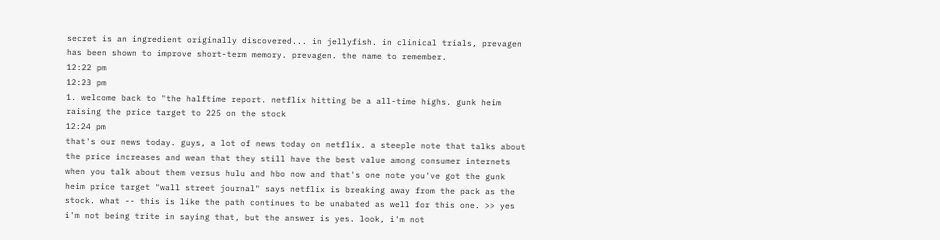secret is an ingredient originally discovered... in jellyfish. in clinical trials, prevagen has been shown to improve short-term memory. prevagen. the name to remember.
12:22 pm
12:23 pm
1. welcome back to "the halftime report. netflix hitting be a all-time highs. gunk heim raising the price target to 225 on the stock
12:24 pm
that's our news today. guys, a lot of news today on netflix. a steeple note that talks about the price increases and wean that they still have the best value among consumer internets when you talk about them versus hulu and hbo now and that's one note you've got the gunk heim price target "wall street journal" says netflix is breaking away from the pack as the stock. what -- this is like the path continues to be unabated as well for this one. >> yes i'm not being trite in saying that, but the answer is yes. look, i'm not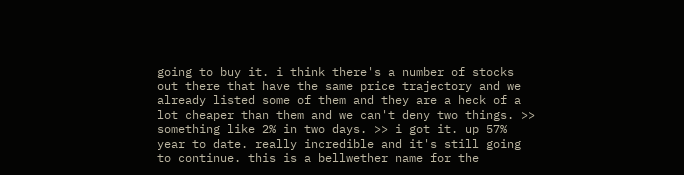going to buy it. i think there's a number of stocks out there that have the same price trajectory and we already listed some of them and they are a heck of a lot cheaper than them and we can't deny two things. >> something like 2% in two days. >> i got it. up 57% year to date. really incredible and it's still going to continue. this is a bellwether name for the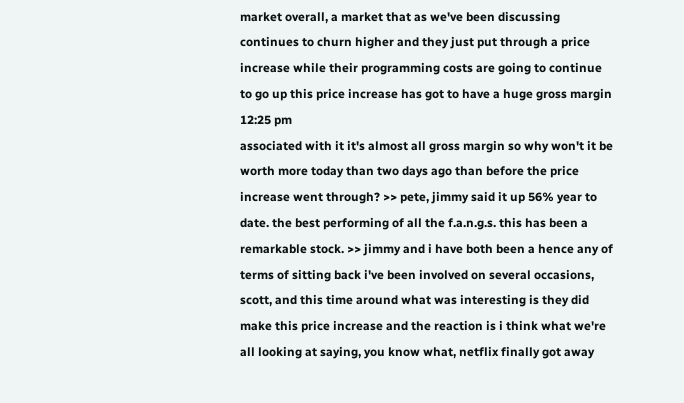market overall, a market that as we've been discussing continues to churn higher and they just put through a price increase while their programming costs are going to continue to go up this price increase has got to have a huge gross margin
12:25 pm
associated with it it's almost all gross margin so why won't it be worth more today than two days ago than before the price increase went through? >> pete, jimmy said it up 56% year to date. the best performing of all the f.a.n.g.s. this has been a remarkable stock. >> jimmy and i have both been a hence any of terms of sitting back i've been involved on several occasions, scott, and this time around what was interesting is they did make this price increase and the reaction is i think what we're all looking at saying, you know what, netflix finally got away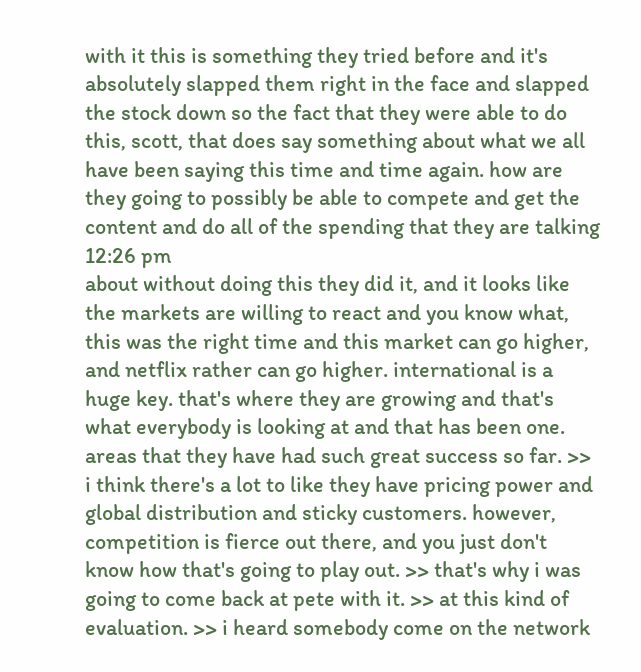with it this is something they tried before and it's absolutely slapped them right in the face and slapped the stock down so the fact that they were able to do this, scott, that does say something about what we all have been saying this time and time again. how are they going to possibly be able to compete and get the content and do all of the spending that they are talking
12:26 pm
about without doing this they did it, and it looks like the markets are willing to react and you know what, this was the right time and this market can go higher, and netflix rather can go higher. international is a huge key. that's where they are growing and that's what everybody is looking at and that has been one. areas that they have had such great success so far. >> i think there's a lot to like they have pricing power and global distribution and sticky customers. however, competition is fierce out there, and you just don't know how that's going to play out. >> that's why i was going to come back at pete with it. >> at this kind of evaluation. >> i heard somebody come on the network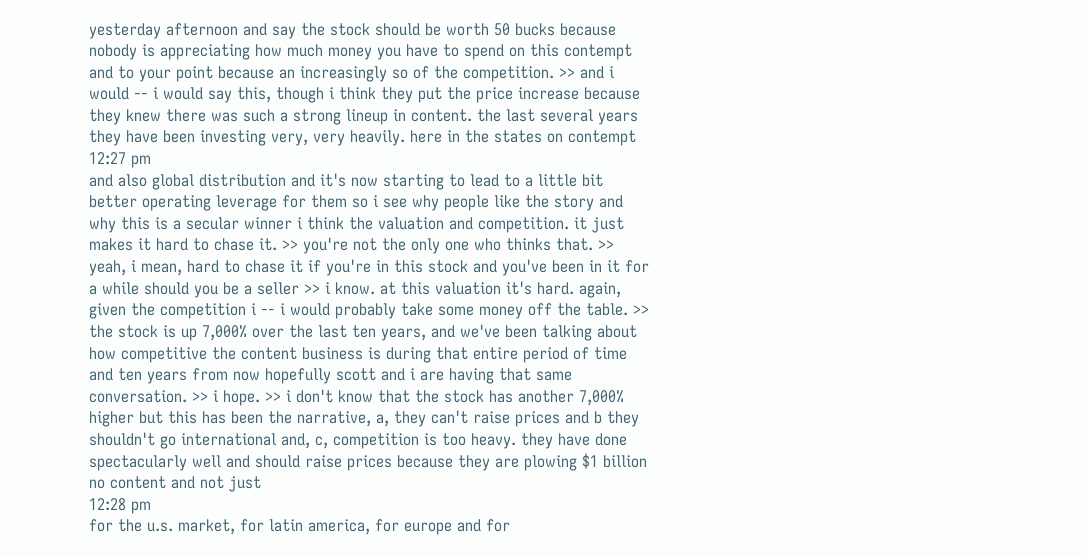yesterday afternoon and say the stock should be worth 50 bucks because nobody is appreciating how much money you have to spend on this contempt and to your point because an increasingly so of the competition. >> and i would -- i would say this, though i think they put the price increase because they knew there was such a strong lineup in content. the last several years they have been investing very, very heavily. here in the states on contempt
12:27 pm
and also global distribution and it's now starting to lead to a little bit better operating leverage for them so i see why people like the story and why this is a secular winner i think the valuation and competition. it just makes it hard to chase it. >> you're not the only one who thinks that. >> yeah, i mean, hard to chase it if you're in this stock and you've been in it for a while should you be a seller >> i know. at this valuation it's hard. again, given the competition i -- i would probably take some money off the table. >> the stock is up 7,000% over the last ten years, and we've been talking about how competitive the content business is during that entire period of time and ten years from now hopefully scott and i are having that same conversation. >> i hope. >> i don't know that the stock has another 7,000% higher but this has been the narrative, a, they can't raise prices and b they shouldn't go international and, c, competition is too heavy. they have done spectacularly well and should raise prices because they are plowing $1 billion no content and not just
12:28 pm
for the u.s. market, for latin america, for europe and for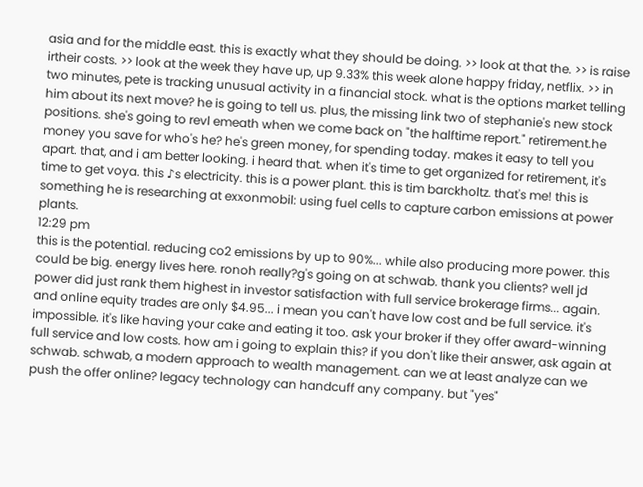asia and for the middle east. this is exactly what they should be doing. >> look at that the. >> is raise irtheir costs. >> look at the week they have up, up 9.33% this week alone happy friday, netflix. >> in two minutes, pete is tracking unusual activity in a financial stock. what is the options market telling him about its next move? he is going to tell us. plus, the missing link two of stephanie's new stock positions. she's going to revl emeath when we come back on "the halftime report." retirement.he money you save for who's he? he's green money, for spending today. makes it easy to tell you apart. that, and i am better looking. i heard that. when it's time to get organized for retirement, it's time to get voya. this ♪s electricity. this is a power plant. this is tim barckholtz. that's me! this is something he is researching at exxonmobil: using fuel cells to capture carbon emissions at power plants.
12:29 pm
this is the potential. reducing co2 emissions by up to 90%... while also producing more power. this could be big. energy lives here. ronoh really?g's going on at schwab. thank you clients? well jd power did just rank them highest in investor satisfaction with full service brokerage firms... again. and online equity trades are only $4.95... i mean you can't have low cost and be full service. it's impossible. it's like having your cake and eating it too. ask your broker if they offer award-winning full service and low costs. how am i going to explain this? if you don't like their answer, ask again at schwab. schwab, a modern approach to wealth management. can we at least analyze can we push the offer online? legacy technology can handcuff any company. but "yes"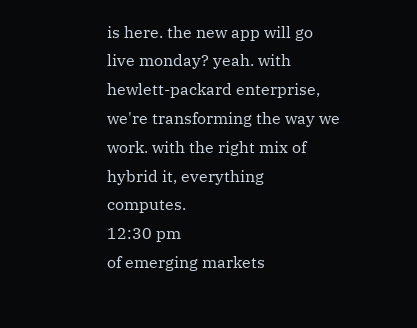is here. the new app will go live monday? yeah. with hewlett-packard enterprise, we're transforming the way we work. with the right mix of hybrid it, everything computes.
12:30 pm
of emerging markets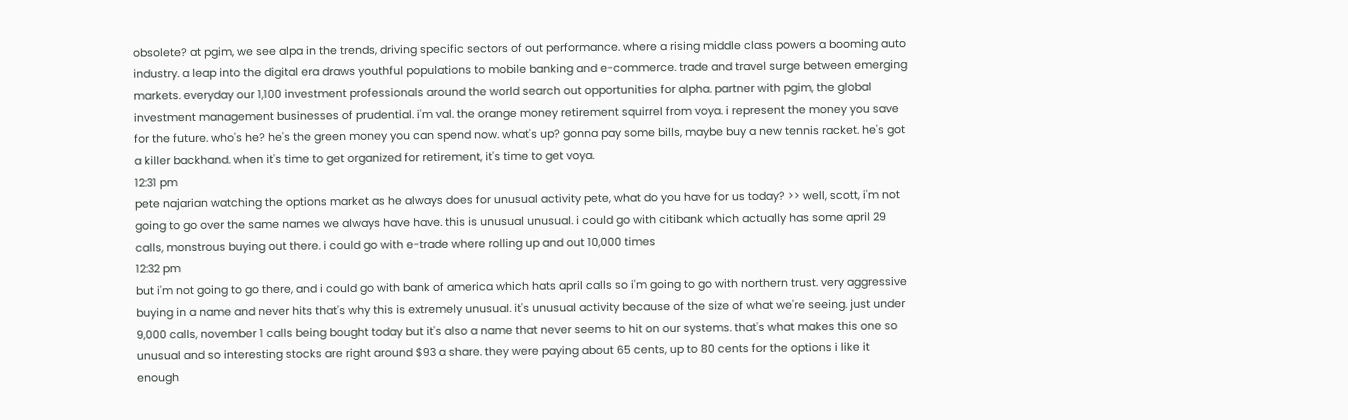obsolete? at pgim, we see alpa in the trends, driving specific sectors of out performance. where a rising middle class powers a booming auto industry. a leap into the digital era draws youthful populations to mobile banking and e-commerce. trade and travel surge between emerging markets. everyday our 1,100 investment professionals around the world search out opportunities for alpha. partner with pgim, the global investment management businesses of prudential. i'm val. the orange money retirement squirrel from voya. i represent the money you save for the future. who's he? he's the green money you can spend now. what's up? gonna pay some bills, maybe buy a new tennis racket. he's got a killer backhand. when it's time to get organized for retirement, it's time to get voya.
12:31 pm
pete najarian watching the options market as he always does for unusual activity pete, what do you have for us today? >> well, scott, i'm not going to go over the same names we always have have. this is unusual unusual. i could go with citibank which actually has some april 29 calls, monstrous buying out there. i could go with e-trade where rolling up and out 10,000 times
12:32 pm
but i'm not going to go there, and i could go with bank of america which hats april calls so i'm going to go with northern trust. very aggressive buying in a name and never hits that's why this is extremely unusual. it's unusual activity because of the size of what we're seeing. just under 9,000 calls, november 1 calls being bought today but it's also a name that never seems to hit on our systems. that's what makes this one so unusual and so interesting stocks are right around $93 a share. they were paying about 65 cents, up to 80 cents for the options i like it enough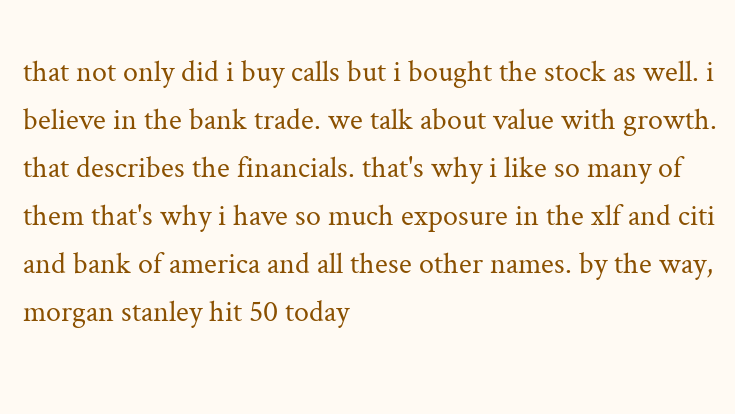that not only did i buy calls but i bought the stock as well. i believe in the bank trade. we talk about value with growth. that describes the financials. that's why i like so many of them that's why i have so much exposure in the xlf and citi and bank of america and all these other names. by the way, morgan stanley hit 50 today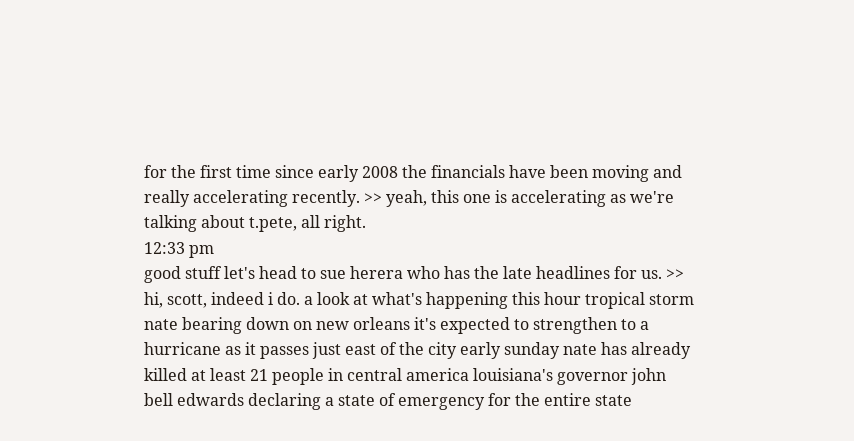for the first time since early 2008 the financials have been moving and really accelerating recently. >> yeah, this one is accelerating as we're talking about t.pete, all right.
12:33 pm
good stuff let's head to sue herera who has the late headlines for us. >> hi, scott, indeed i do. a look at what's happening this hour tropical storm nate bearing down on new orleans it's expected to strengthen to a hurricane as it passes just east of the city early sunday nate has already killed at least 21 people in central america louisiana's governor john bell edwards declaring a state of emergency for the entire state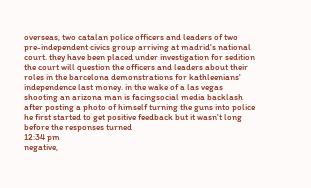overseas, two catalan police officers and leaders of two pre-independent civics group arriving at madrid's national court. they have been placed under investigation for sedition the court will question the officers and leaders about their roles in the barcelona demonstrations for kathleenians' independence last money. in the wake of a las vegas shooting an arizona man is facingsocial media backlash after posting a photo of himself turning the guns into police he first started to get positive feedback but it wasn't long before the responses turned
12:34 pm
negative,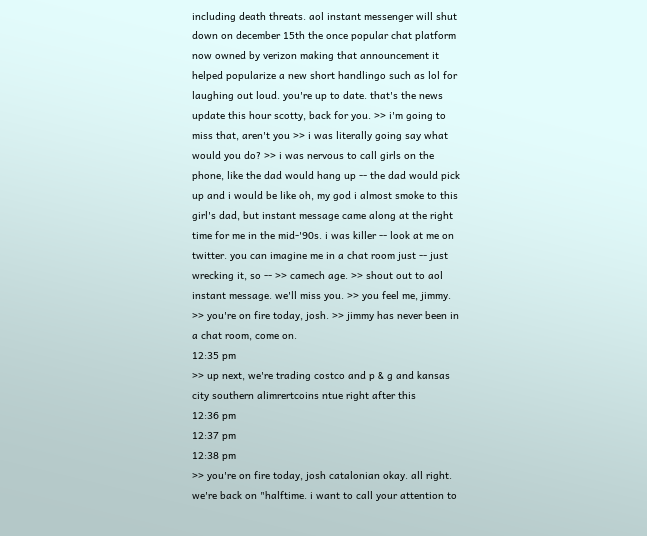including death threats. aol instant messenger will shut down on december 15th the once popular chat platform now owned by verizon making that announcement it helped popularize a new short handlingo such as lol for laughing out loud. you're up to date. that's the news update this hour scotty, back for you. >> i'm going to miss that, aren't you >> i was literally going say what would you do? >> i was nervous to call girls on the phone, like the dad would hang up -- the dad would pick up and i would be like oh, my god i almost smoke to this girl's dad, but instant message came along at the right time for me in the mid-'90s. i was killer -- look at me on twitter. you can imagine me in a chat room just -- just wrecking it, so -- >> camech age. >> shout out to aol instant message. we'll miss you. >> you feel me, jimmy. >> you're on fire today, josh. >> jimmy has never been in a chat room, come on.
12:35 pm
>> up next, we're trading costco and p & g and kansas city southern alimrertcoins ntue right after this
12:36 pm
12:37 pm
12:38 pm
>> you're on fire today, josh catalonian okay. all right. we're back on "halftime. i want to call your attention to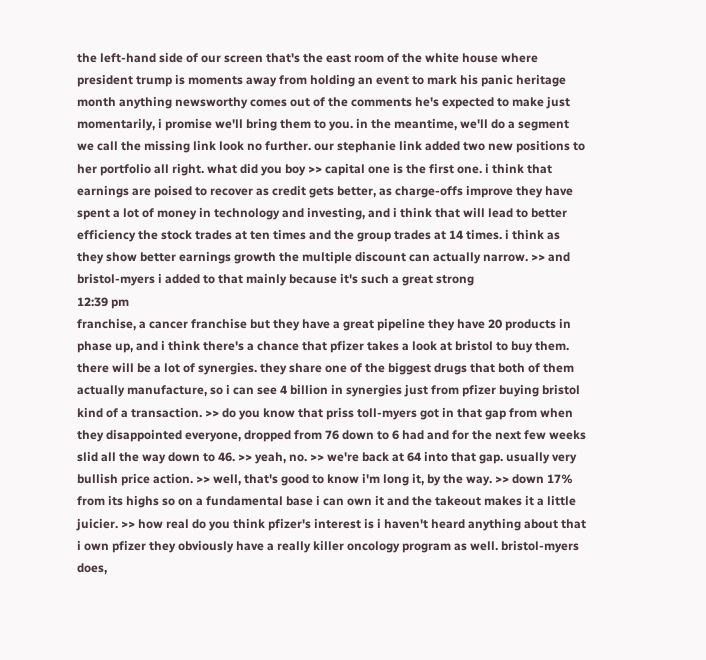the left-hand side of our screen that's the east room of the white house where president trump is moments away from holding an event to mark his panic heritage month anything newsworthy comes out of the comments he's expected to make just momentarily, i promise we'll bring them to you. in the meantime, we'll do a segment we call the missing link look no further. our stephanie link added two new positions to her portfolio all right. what did you boy >> capital one is the first one. i think that earnings are poised to recover as credit gets better, as charge-offs improve they have spent a lot of money in technology and investing, and i think that will lead to better efficiency the stock trades at ten times and the group trades at 14 times. i think as they show better earnings growth the multiple discount can actually narrow. >> and bristol-myers i added to that mainly because it's such a great strong
12:39 pm
franchise, a cancer franchise but they have a great pipeline they have 20 products in phase up, and i think there's a chance that pfizer takes a look at bristol to buy them. there will be a lot of synergies. they share one of the biggest drugs that both of them actually manufacture, so i can see 4 billion in synergies just from pfizer buying bristol kind of a transaction. >> do you know that priss toll-myers got in that gap from when they disappointed everyone, dropped from 76 down to 6 had and for the next few weeks slid all the way down to 46. >> yeah, no. >> we're back at 64 into that gap. usually very bullish price action. >> well, that's good to know i'm long it, by the way. >> down 17% from its highs so on a fundamental base i can own it and the takeout makes it a little juicier. >> how real do you think pfizer's interest is i haven't heard anything about that i own pfizer they obviously have a really killer oncology program as well. bristol-myers does,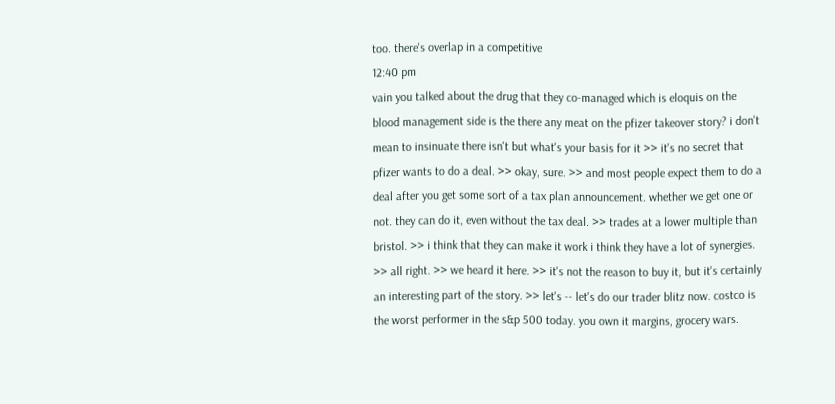too. there's overlap in a competitive
12:40 pm
vain you talked about the drug that they co-managed which is eloquis on the blood management side is the there any meat on the pfizer takeover story? i don't mean to insinuate there isn't but what's your basis for it >> it's no secret that pfizer wants to do a deal. >> okay, sure. >> and most people expect them to do a deal after you get some sort of a tax plan announcement. whether we get one or not. they can do it, even without the tax deal. >> trades at a lower multiple than bristol. >> i think that they can make it work i think they have a lot of synergies. >> all right. >> we heard it here. >> it's not the reason to buy it, but it's certainly an interesting part of the story. >> let's -- let's do our trader blitz now. costco is the worst performer in the s&p 500 today. you own it margins, grocery wars.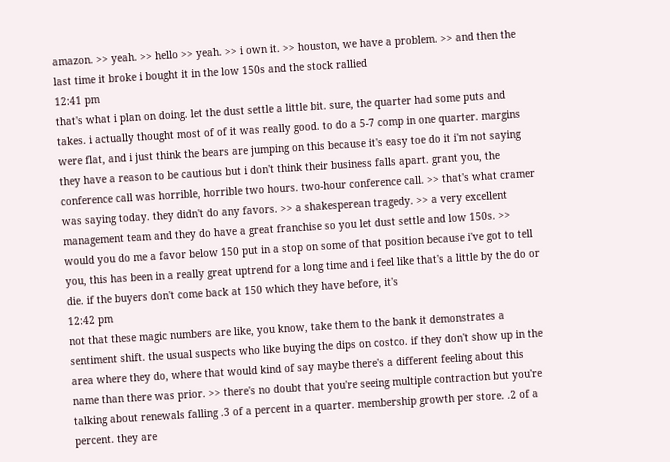amazon. >> yeah. >> hello >> yeah. >> i own it. >> houston, we have a problem. >> and then the last time it broke i bought it in the low 150s and the stock rallied
12:41 pm
that's what i plan on doing. let the dust settle a little bit. sure, the quarter had some puts and takes. i actually thought most of of it was really good. to do a 5-7 comp in one quarter. margins were flat, and i just think the bears are jumping on this because it's easy toe do it i'm not saying they have a reason to be cautious but i don't think their business falls apart. grant you, the conference call was horrible, horrible two hours. two-hour conference call. >> that's what cramer was saying today. they didn't do any favors. >> a shakesperean tragedy. >> a very excellent management team and they do have a great franchise so you let dust settle and low 150s. >> would you do me a favor below 150 put in a stop on some of that position because i've got to tell you, this has been in a really great uptrend for a long time and i feel like that's a little by the do or die. if the buyers don't come back at 150 which they have before, it's
12:42 pm
not that these magic numbers are like, you know, take them to the bank it demonstrates a sentiment shift. the usual suspects who like buying the dips on costco. if they don't show up in the area where they do, where that would kind of say maybe there's a different feeling about this name than there was prior. >> there's no doubt that you're seeing multiple contraction but you're talking about renewals falling .3 of a percent in a quarter. membership growth per store. .2 of a percent. they are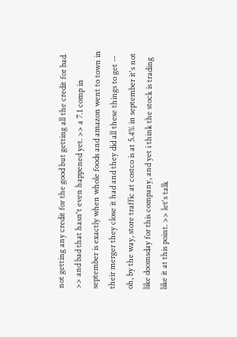not getting any credit for the good but getting all the credit for bad. >> and bad that hasn't even happened yet. >> a 7.1 comp in september is exactly when whole foods and amazon went to town in their merger they close it had and they did all these things to get -- oh, by the way, store traffic at costco is at 5.4% in september it's not like doomsday for this company, and yet i think the stock is trading like it at this point. >> let's talk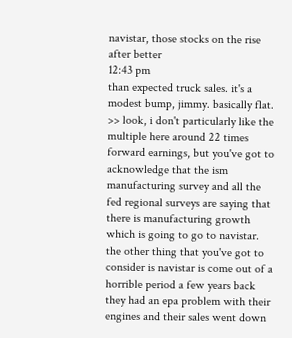navistar, those stocks on the rise after better
12:43 pm
than expected truck sales. it's a modest bump, jimmy. basically flat. >> look, i don't particularly like the multiple here around 22 times forward earnings, but you've got to acknowledge that the ism manufacturing survey and all the fed regional surveys are saying that there is manufacturing growth which is going to go to navistar. the other thing that you've got to consider is navistar is come out of a horrible period a few years back they had an epa problem with their engines and their sales went down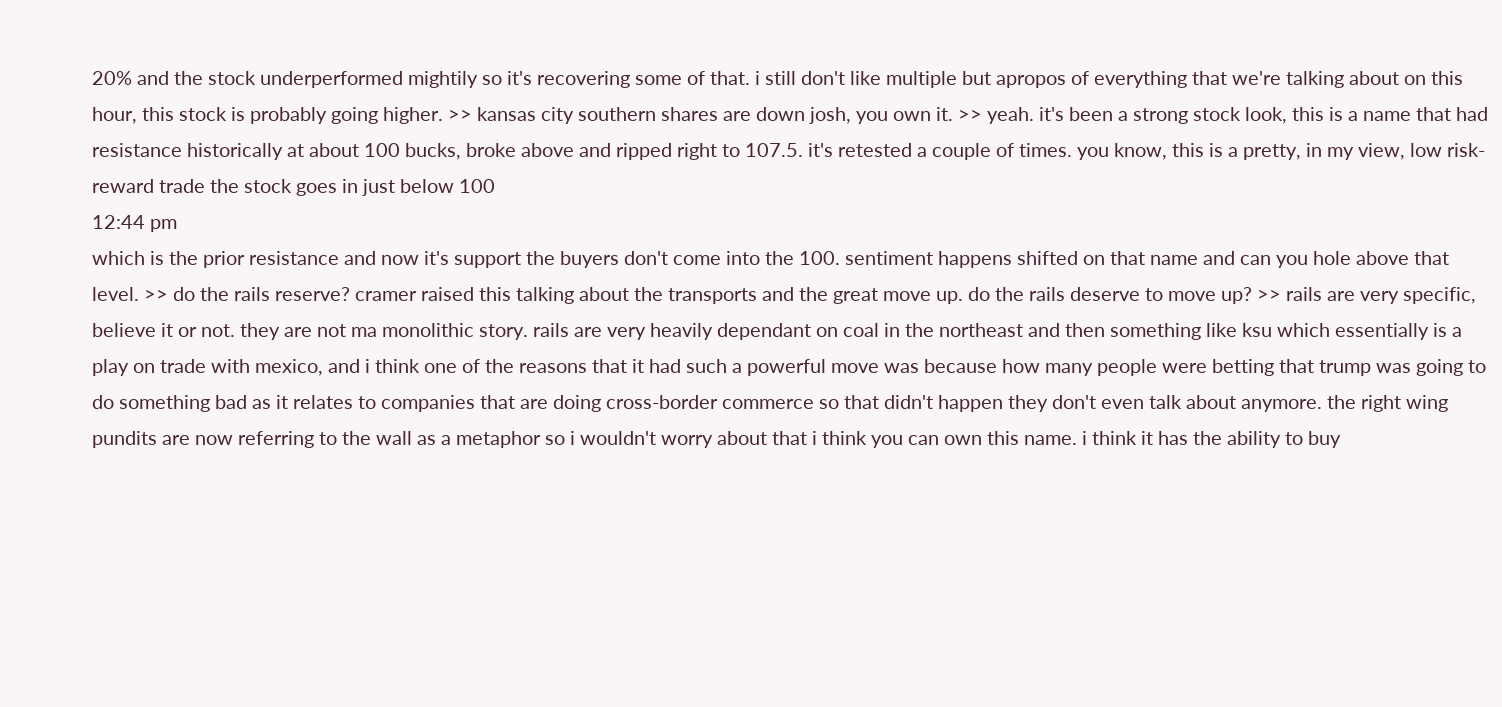20% and the stock underperformed mightily so it's recovering some of that. i still don't like multiple but apropos of everything that we're talking about on this hour, this stock is probably going higher. >> kansas city southern shares are down josh, you own it. >> yeah. it's been a strong stock look, this is a name that had resistance historically at about 100 bucks, broke above and ripped right to 107.5. it's retested a couple of times. you know, this is a pretty, in my view, low risk-reward trade the stock goes in just below 100
12:44 pm
which is the prior resistance and now it's support the buyers don't come into the 100. sentiment happens shifted on that name and can you hole above that level. >> do the rails reserve? cramer raised this talking about the transports and the great move up. do the rails deserve to move up? >> rails are very specific, believe it or not. they are not ma monolithic story. rails are very heavily dependant on coal in the northeast and then something like ksu which essentially is a play on trade with mexico, and i think one of the reasons that it had such a powerful move was because how many people were betting that trump was going to do something bad as it relates to companies that are doing cross-border commerce so that didn't happen they don't even talk about anymore. the right wing pundits are now referring to the wall as a metaphor so i wouldn't worry about that i think you can own this name. i think it has the ability to buy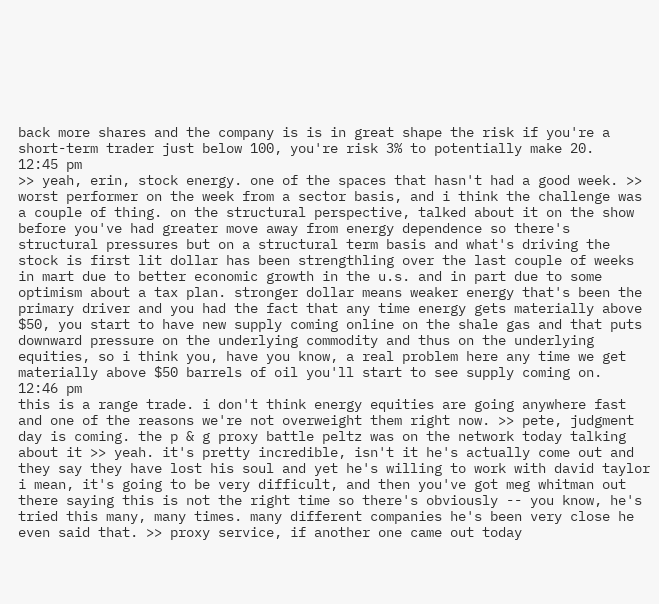back more shares and the company is is in great shape the risk if you're a short-term trader just below 100, you're risk 3% to potentially make 20.
12:45 pm
>> yeah, erin, stock energy. one of the spaces that hasn't had a good week. >> worst performer on the week from a sector basis, and i think the challenge was a couple of thing. on the structural perspective, talked about it on the show before you've had greater move away from energy dependence so there's structural pressures but on a structural term basis and what's driving the stock is first lit dollar has been strengthling over the last couple of weeks in mart due to better economic growth in the u.s. and in part due to some optimism about a tax plan. stronger dollar means weaker energy that's been the primary driver and you had the fact that any time energy gets materially above $50, you start to have new supply coming online on the shale gas and that puts downward pressure on the underlying commodity and thus on the underlying equities, so i think you, have you know, a real problem here any time we get materially above $50 barrels of oil you'll start to see supply coming on.
12:46 pm
this is a range trade. i don't think energy equities are going anywhere fast and one of the reasons we're not overweight them right now. >> pete, judgment day is coming. the p & g proxy battle peltz was on the network today talking about it >> yeah. it's pretty incredible, isn't it he's actually come out and they say they have lost his soul and yet he's willing to work with david taylor i mean, it's going to be very difficult, and then you've got meg whitman out there saying this is not the right time so there's obviously -- you know, he's tried this many, many times. many different companies he's been very close he even said that. >> proxy service, if another one came out today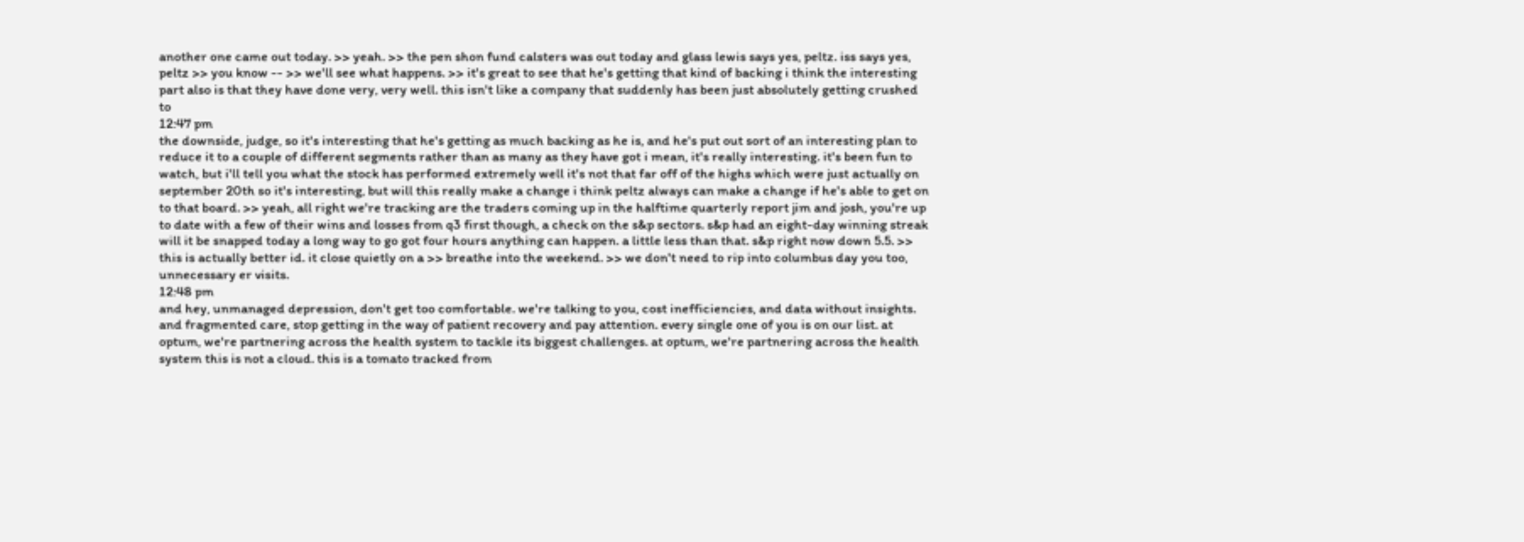another one came out today. >> yeah. >> the pen shon fund calsters was out today and glass lewis says yes, peltz. iss says yes, peltz >> you know -- >> we'll see what happens. >> it's great to see that he's getting that kind of backing i think the interesting part also is that they have done very, very well. this isn't like a company that suddenly has been just absolutely getting crushed to
12:47 pm
the downside, judge, so it's interesting that he's getting as much backing as he is, and he's put out sort of an interesting plan to reduce it to a couple of different segments rather than as many as they have got i mean, it's really interesting. it's been fun to watch, but i'll tell you what the stock has performed extremely well it's not that far off of the highs which were just actually on september 20th so it's interesting, but will this really make a change i think peltz always can make a change if he's able to get on to that board. >> yeah, all right we're tracking are the traders coming up in the halftime quarterly report jim and josh, you're up to date with a few of their wins and losses from q3 first though, a check on the s&p sectors. s&p had an eight-day winning streak will it be snapped today a long way to go got four hours anything can happen. a little less than that. s&p right now down 5.5. >> this is actually better id. it close quietly on a >> breathe into the weekend. >> we don't need to rip into columbus day you too, unnecessary er visits.
12:48 pm
and hey, unmanaged depression, don't get too comfortable. we're talking to you, cost inefficiencies, and data without insights. and fragmented care, stop getting in the way of patient recovery and pay attention. every single one of you is on our list. at optum, we're partnering across the health system to tackle its biggest challenges. at optum, we're partnering across the health system this is not a cloud. this is a tomato tracked from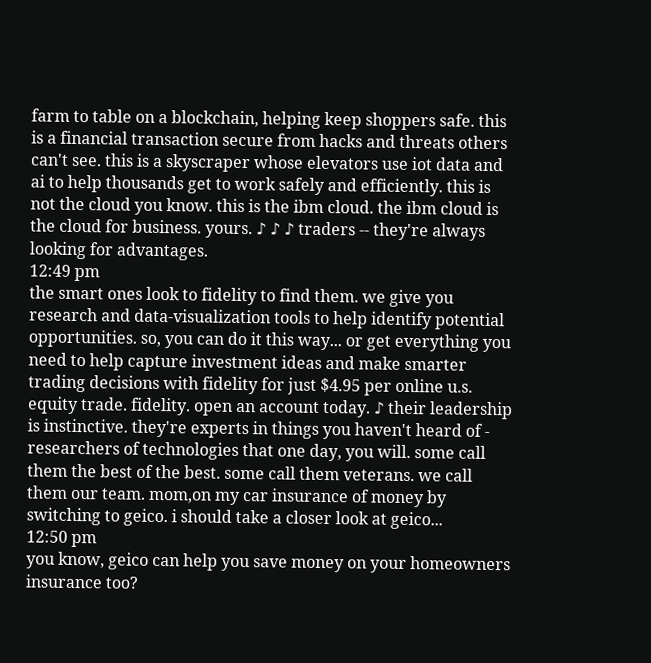farm to table on a blockchain, helping keep shoppers safe. this is a financial transaction secure from hacks and threats others can't see. this is a skyscraper whose elevators use iot data and ai to help thousands get to work safely and efficiently. this is not the cloud you know. this is the ibm cloud. the ibm cloud is the cloud for business. yours. ♪ ♪ ♪ traders -- they're always looking for advantages.
12:49 pm
the smart ones look to fidelity to find them. we give you research and data-visualization tools to help identify potential opportunities. so, you can do it this way... or get everything you need to help capture investment ideas and make smarter trading decisions with fidelity for just $4.95 per online u.s. equity trade. fidelity. open an account today. ♪ their leadership is instinctive. they're experts in things you haven't heard of - researchers of technologies that one day, you will. some call them the best of the best. some call them veterans. we call them our team. mom,on my car insurance of money by switching to geico. i should take a closer look at geico...
12:50 pm
you know, geico can help you save money on your homeowners insurance too?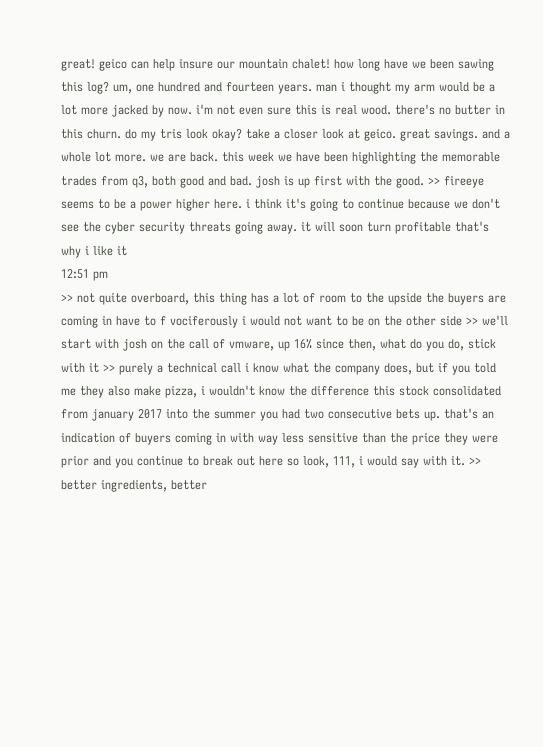great! geico can help insure our mountain chalet! how long have we been sawing this log? um, one hundred and fourteen years. man i thought my arm would be a lot more jacked by now. i'm not even sure this is real wood. there's no butter in this churn. do my tris look okay? take a closer look at geico. great savings. and a whole lot more. we are back. this week we have been highlighting the memorable trades from q3, both good and bad. josh is up first with the good. >> fireeye seems to be a power higher here. i think it's going to continue because we don't see the cyber security threats going away. it will soon turn profitable that's why i like it
12:51 pm
>> not quite overboard, this thing has a lot of room to the upside the buyers are coming in have to f vociferously i would not want to be on the other side >> we'll start with josh on the call of vmware, up 16% since then, what do you do, stick with it >> purely a technical call i know what the company does, but if you told me they also make pizza, i wouldn't know the difference this stock consolidated from january 2017 into the summer you had two consecutive bets up. that's an indication of buyers coming in with way less sensitive than the price they were prior and you continue to break out here so look, 111, i would say with it. >> better ingredients, better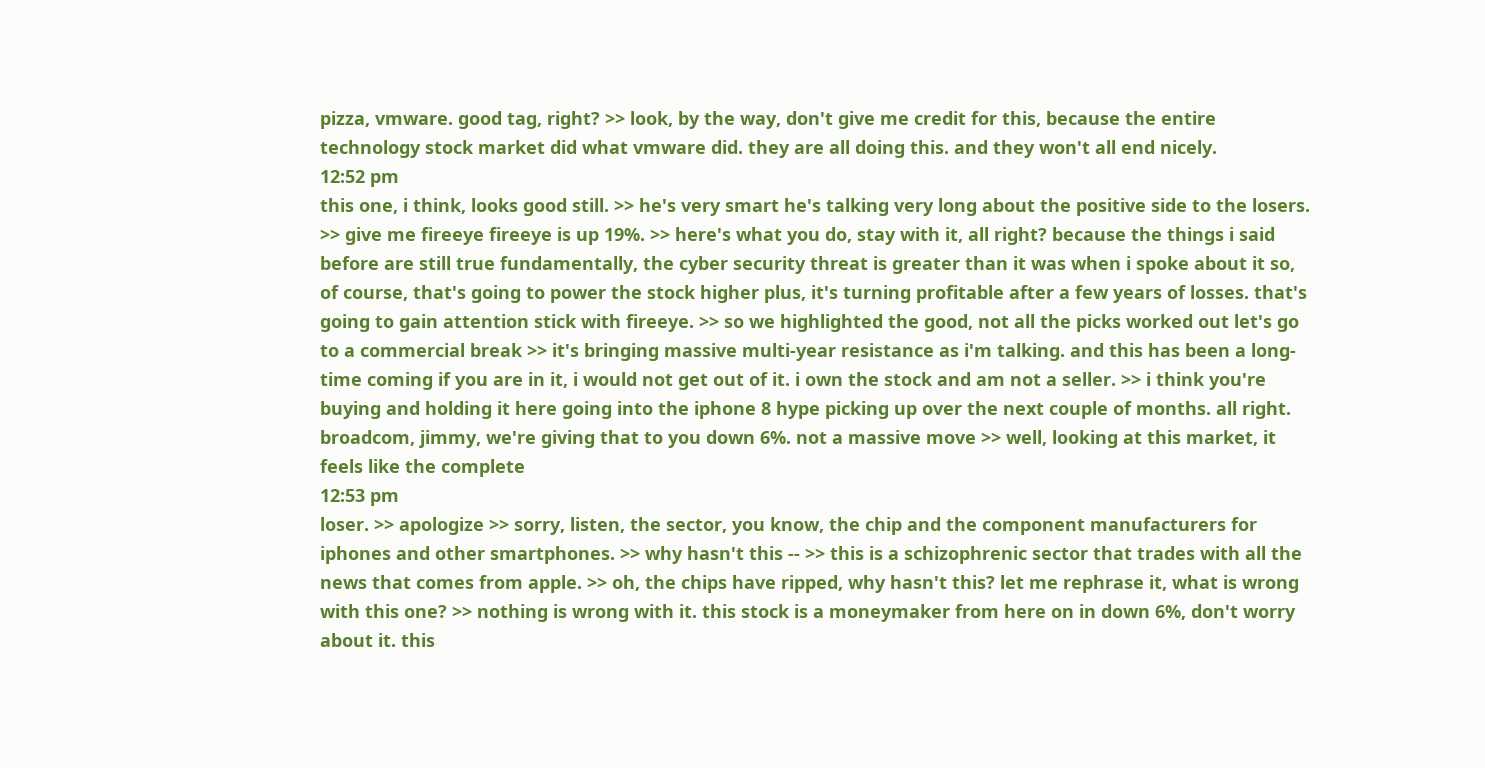pizza, vmware. good tag, right? >> look, by the way, don't give me credit for this, because the entire technology stock market did what vmware did. they are all doing this. and they won't all end nicely.
12:52 pm
this one, i think, looks good still. >> he's very smart he's talking very long about the positive side to the losers. >> give me fireeye fireeye is up 19%. >> here's what you do, stay with it, all right? because the things i said before are still true fundamentally, the cyber security threat is greater than it was when i spoke about it so, of course, that's going to power the stock higher plus, it's turning profitable after a few years of losses. that's going to gain attention stick with fireeye. >> so we highlighted the good, not all the picks worked out let's go to a commercial break >> it's bringing massive multi-year resistance as i'm talking. and this has been a long-time coming if you are in it, i would not get out of it. i own the stock and am not a seller. >> i think you're buying and holding it here going into the iphone 8 hype picking up over the next couple of months. all right. broadcom, jimmy, we're giving that to you down 6%. not a massive move >> well, looking at this market, it feels like the complete
12:53 pm
loser. >> apologize >> sorry, listen, the sector, you know, the chip and the component manufacturers for iphones and other smartphones. >> why hasn't this -- >> this is a schizophrenic sector that trades with all the news that comes from apple. >> oh, the chips have ripped, why hasn't this? let me rephrase it, what is wrong with this one? >> nothing is wrong with it. this stock is a moneymaker from here on in down 6%, don't worry about it. this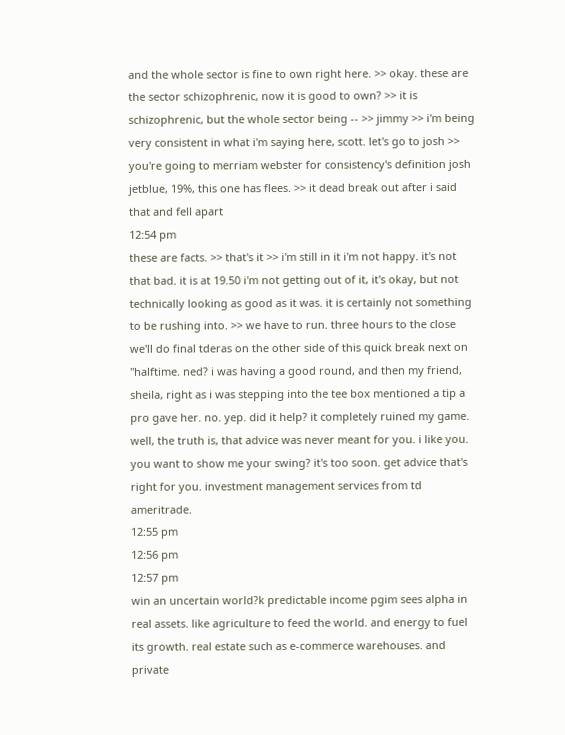and the whole sector is fine to own right here. >> okay. these are the sector schizophrenic, now it is good to own? >> it is schizophrenic, but the whole sector being -- >> jimmy >> i'm being very consistent in what i'm saying here, scott. let's go to josh >> you're going to merriam webster for consistency's definition josh jetblue, 19%, this one has flees. >> it dead break out after i said that and fell apart
12:54 pm
these are facts. >> that's it >> i'm still in it i'm not happy. it's not that bad. it is at 19.50 i'm not getting out of it, it's okay, but not technically looking as good as it was. it is certainly not something to be rushing into. >> we have to run. three hours to the close we'll do final tderas on the other side of this quick break next on "halftime. ned? i was having a good round, and then my friend, sheila, right as i was stepping into the tee box mentioned a tip a pro gave her. no. yep. did it help? it completely ruined my game. well, the truth is, that advice was never meant for you. i like you. you want to show me your swing? it's too soon. get advice that's right for you. investment management services from td ameritrade.
12:55 pm
12:56 pm
12:57 pm
win an uncertain world?k predictable income pgim sees alpha in real assets. like agriculture to feed the world. and energy to fuel its growth. real estate such as e-commerce warehouses. and private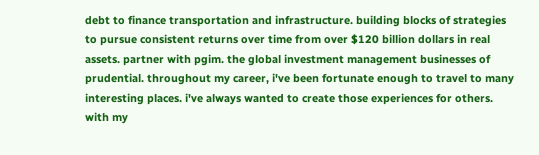debt to finance transportation and infrastructure. building blocks of strategies to pursue consistent returns over time from over $120 billion dollars in real assets. partner with pgim. the global investment management businesses of prudential. throughout my career, i've been fortunate enough to travel to many interesting places. i've always wanted to create those experiences for others. with my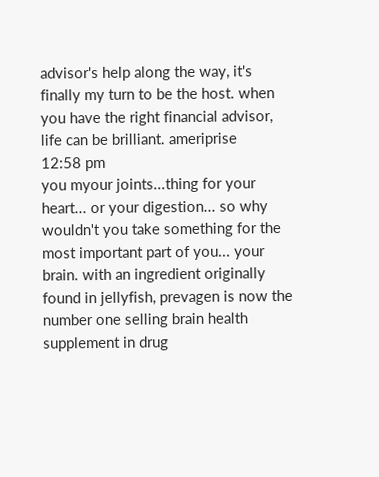advisor's help along the way, it's finally my turn to be the host. when you have the right financial advisor, life can be brilliant. ameriprise
12:58 pm
you myour joints...thing for your heart... or your digestion... so why wouldn't you take something for the most important part of you... your brain. with an ingredient originally found in jellyfish, prevagen is now the number one selling brain health supplement in drug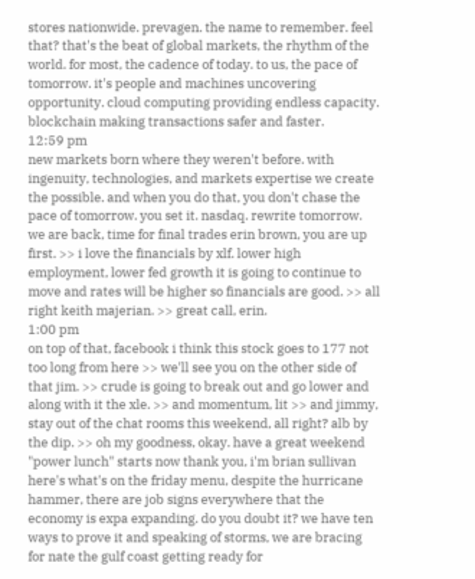stores nationwide. prevagen. the name to remember. feel that? that's the beat of global markets, the rhythm of the world. for most, the cadence of today. to us, the pace of tomorrow. it's people and machines uncovering opportunity. cloud computing providing endless capacity. blockchain making transactions safer and faster.
12:59 pm
new markets born where they weren't before. with ingenuity, technologies, and markets expertise we create the possible. and when you do that, you don't chase the pace of tomorrow. you set it. nasdaq. rewrite tomorrow. we are back, time for final trades erin brown, you are up first. >> i love the financials by xlf. lower high employment, lower fed growth it is going to continue to move and rates will be higher so financials are good. >> all right keith majerian. >> great call, erin.
1:00 pm
on top of that, facebook i think this stock goes to 177 not too long from here >> we'll see you on the other side of that jim. >> crude is going to break out and go lower and along with it the xle. >> and momentum, lit >> and jimmy, stay out of the chat rooms this weekend, all right? alb by the dip. >> oh my goodness, okay. have a great weekend "power lunch" starts now thank you, i'm brian sullivan here's what's on the friday menu, despite the hurricane hammer, there are job signs everywhere that the economy is expa expanding. do you doubt it? we have ten ways to prove it and speaking of storms, we are bracing for nate the gulf coast getting ready for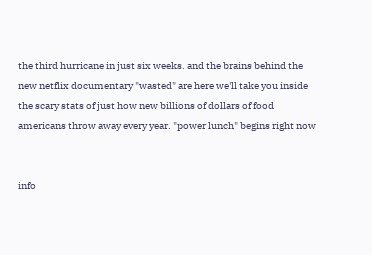the third hurricane in just six weeks. and the brains behind the new netflix documentary "wasted" are here we'll take you inside the scary stats of just how new billions of dollars of food americans throw away every year. "power lunch" begins right now


info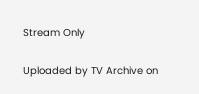Stream Only

Uploaded by TV Archive on